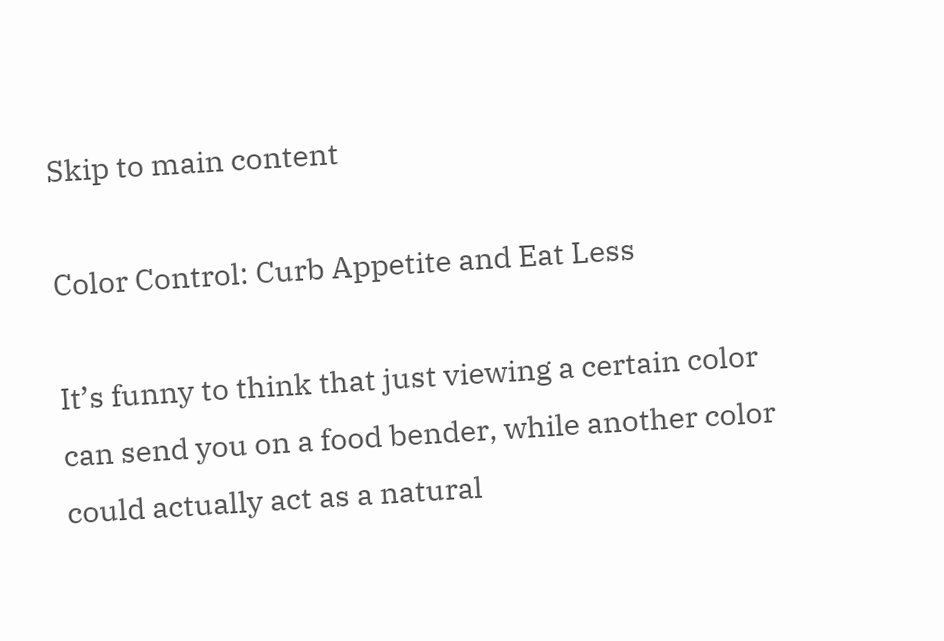Skip to main content

Color Control: Curb Appetite and Eat Less

It’s funny to think that just viewing a certain color can send you on a food bender, while another color could actually act as a natural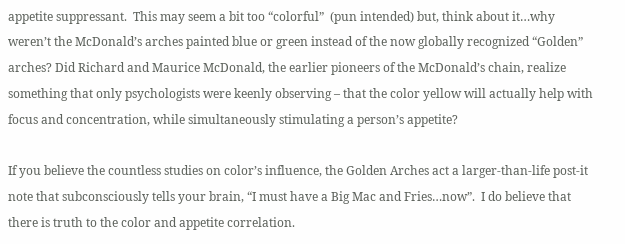appetite suppressant.  This may seem a bit too “colorful”  (pun intended) but, think about it…why weren’t the McDonald’s arches painted blue or green instead of the now globally recognized “Golden” arches? Did Richard and Maurice McDonald, the earlier pioneers of the McDonald’s chain, realize something that only psychologists were keenly observing – that the color yellow will actually help with focus and concentration, while simultaneously stimulating a person’s appetite?

If you believe the countless studies on color’s influence, the Golden Arches act a larger-than-life post-it note that subconsciously tells your brain, “I must have a Big Mac and Fries…now”.  I do believe that there is truth to the color and appetite correlation.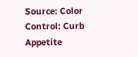Source: Color Control: Curb Appetite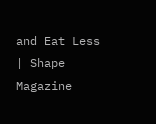and Eat Less | Shape Magazine